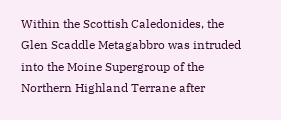Within the Scottish Caledonides, the Glen Scaddle Metagabbro was intruded into the Moine Supergroup of the Northern Highland Terrane after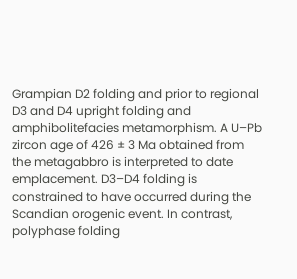Grampian D2 folding and prior to regional D3 and D4 upright folding and amphibolitefacies metamorphism. A U–Pb zircon age of 426 ± 3 Ma obtained from the metagabbro is interpreted to date emplacement. D3–D4 folding is constrained to have occurred during the Scandian orogenic event. In contrast, polyphase folding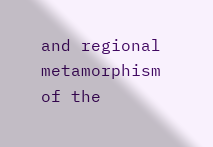and regional metamorphism of the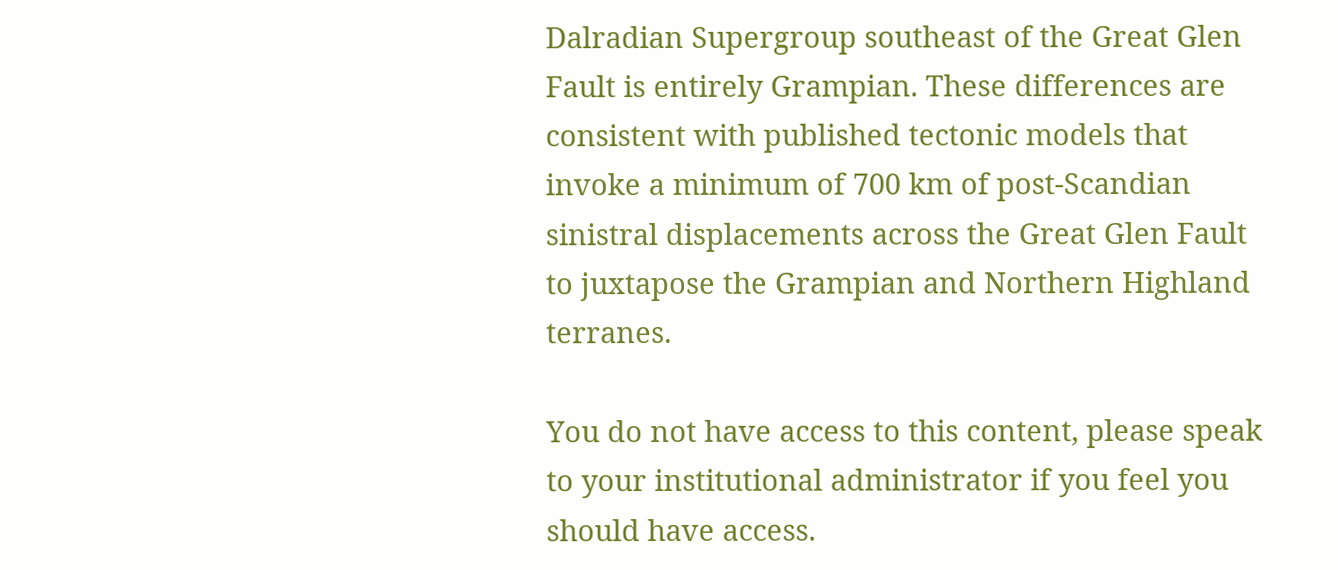Dalradian Supergroup southeast of the Great Glen Fault is entirely Grampian. These differences are consistent with published tectonic models that invoke a minimum of 700 km of post-Scandian sinistral displacements across the Great Glen Fault to juxtapose the Grampian and Northern Highland terranes.

You do not have access to this content, please speak to your institutional administrator if you feel you should have access.